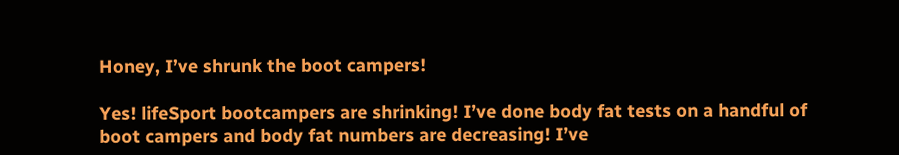Honey, I’ve shrunk the boot campers!

Yes! lifeSport bootcampers are shrinking! I’ve done body fat tests on a handful of boot campers and body fat numbers are decreasing! I’ve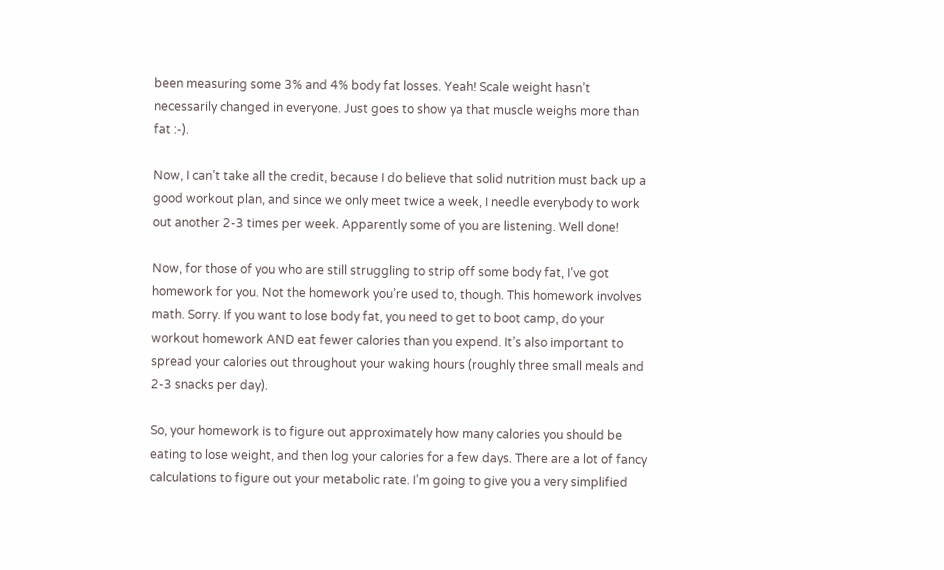been measuring some 3% and 4% body fat losses. Yeah! Scale weight hasn’t necessarily changed in everyone. Just goes to show ya that muscle weighs more than fat :-).

Now, I can’t take all the credit, because I do believe that solid nutrition must back up a good workout plan, and since we only meet twice a week, I needle everybody to work out another 2-3 times per week. Apparently some of you are listening. Well done!

Now, for those of you who are still struggling to strip off some body fat, I’ve got homework for you. Not the homework you’re used to, though. This homework involves math. Sorry. If you want to lose body fat, you need to get to boot camp, do your workout homework AND eat fewer calories than you expend. It’s also important to spread your calories out throughout your waking hours (roughly three small meals and 2-3 snacks per day).

So, your homework is to figure out approximately how many calories you should be eating to lose weight, and then log your calories for a few days. There are a lot of fancy calculations to figure out your metabolic rate. I’m going to give you a very simplified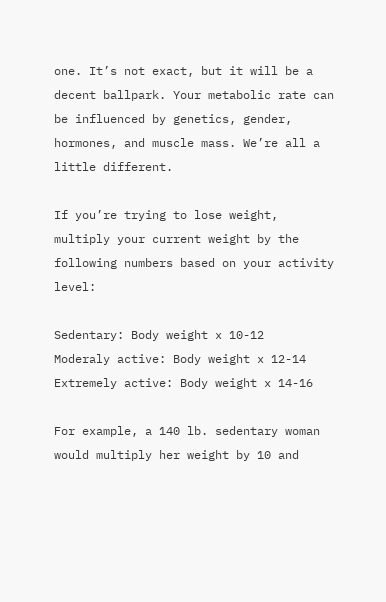one. It’s not exact, but it will be a decent ballpark. Your metabolic rate can be influenced by genetics, gender, hormones, and muscle mass. We’re all a little different.

If you’re trying to lose weight, multiply your current weight by the following numbers based on your activity level:

Sedentary: Body weight x 10-12
Moderaly active: Body weight x 12-14
Extremely active: Body weight x 14-16

For example, a 140 lb. sedentary woman would multiply her weight by 10 and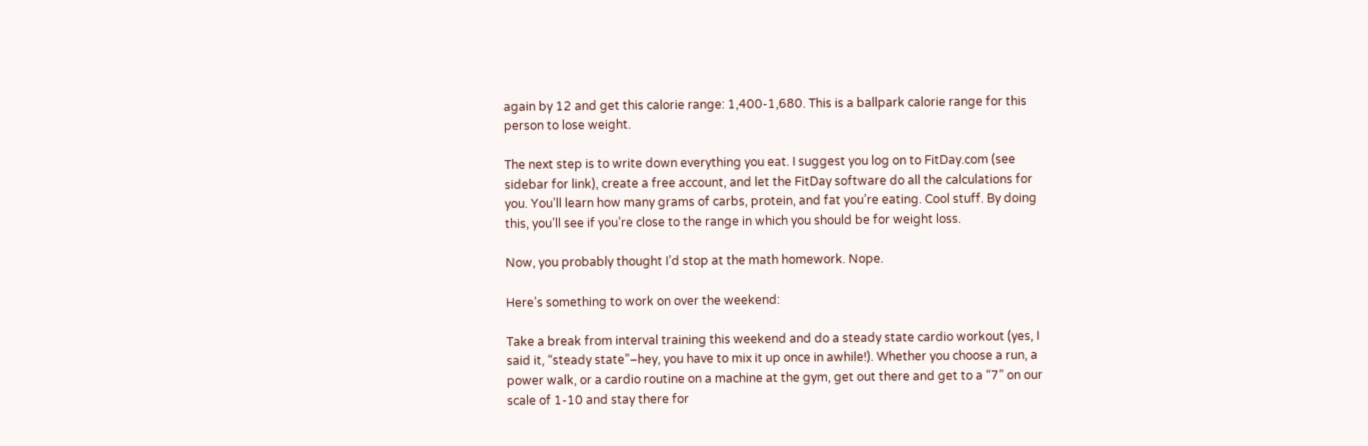again by 12 and get this calorie range: 1,400-1,680. This is a ballpark calorie range for this person to lose weight.

The next step is to write down everything you eat. I suggest you log on to FitDay.com (see sidebar for link), create a free account, and let the FitDay software do all the calculations for you. You’ll learn how many grams of carbs, protein, and fat you’re eating. Cool stuff. By doing this, you’ll see if you’re close to the range in which you should be for weight loss.

Now, you probably thought I’d stop at the math homework. Nope.

Here’s something to work on over the weekend:

Take a break from interval training this weekend and do a steady state cardio workout (yes, I said it, “steady state”–hey, you have to mix it up once in awhile!). Whether you choose a run, a power walk, or a cardio routine on a machine at the gym, get out there and get to a “7” on our scale of 1-10 and stay there for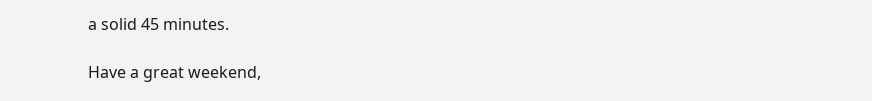a solid 45 minutes.

Have a great weekend,